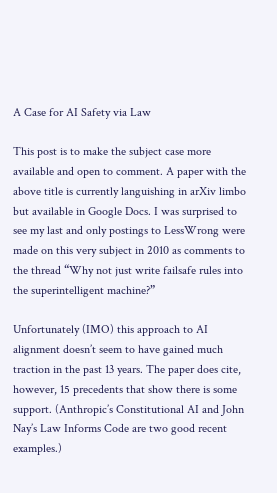A Case for AI Safety via Law

This post is to make the subject case more available and open to comment. A paper with the above title is currently languishing in arXiv limbo but available in Google Docs. I was surprised to see my last and only postings to LessWrong were made on this very subject in 2010 as comments to the thread “Why not just write failsafe rules into the superintelligent machine?”

Unfortunately (IMO) this approach to AI alignment doesn’t seem to have gained much traction in the past 13 years. The paper does cite, however, 15 precedents that show there is some support. (Anthropic’s Constitutional AI and John Nay’s Law Informs Code are two good recent examples.)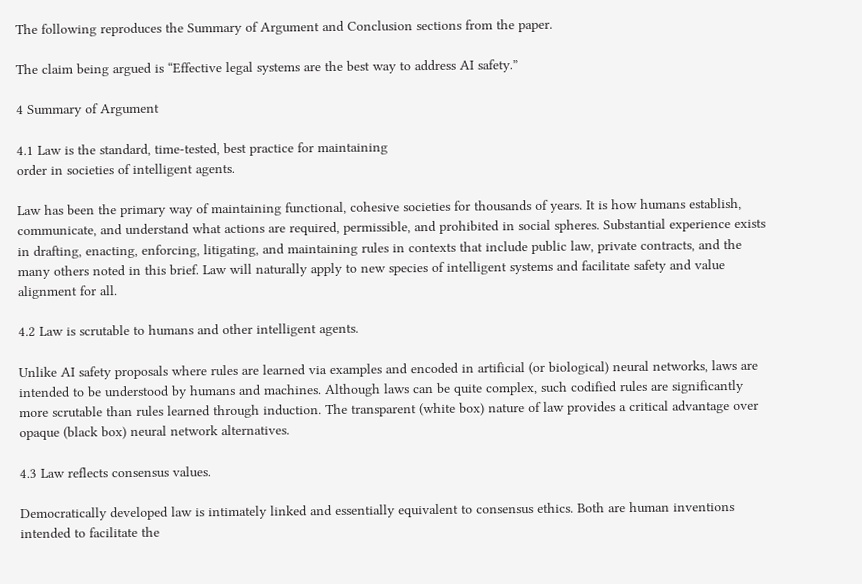The following reproduces the Summary of Argument and Conclusion sections from the paper.

The claim being argued is “Effective legal systems are the best way to address AI safety.”

4 Summary of Argument

4.1 Law is the standard, time-tested, best practice for maintaining
order in societies of intelligent agents.

Law has been the primary way of maintaining functional, cohesive societies for thousands of years. It is how humans establish, communicate, and understand what actions are required, permissible, and prohibited in social spheres. Substantial experience exists in drafting, enacting, enforcing, litigating, and maintaining rules in contexts that include public law, private contracts, and the many others noted in this brief. Law will naturally apply to new species of intelligent systems and facilitate safety and value alignment for all.

4.2 Law is scrutable to humans and other intelligent agents.

Unlike AI safety proposals where rules are learned via examples and encoded in artificial (or biological) neural networks, laws are intended to be understood by humans and machines. Although laws can be quite complex, such codified rules are significantly more scrutable than rules learned through induction. The transparent (white box) nature of law provides a critical advantage over opaque (black box) neural network alternatives.

4.3 Law reflects consensus values.

Democratically developed law is intimately linked and essentially equivalent to consensus ethics. Both are human inventions intended to facilitate the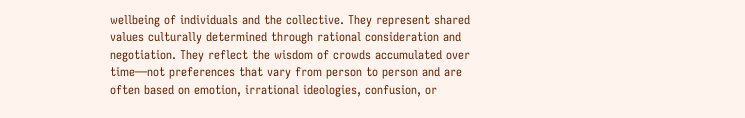wellbeing of individuals and the collective. They represent shared values culturally determined through rational consideration and negotiation. They reflect the wisdom of crowds accumulated over time—not preferences that vary from person to person and are often based on emotion, irrational ideologies, confusion, or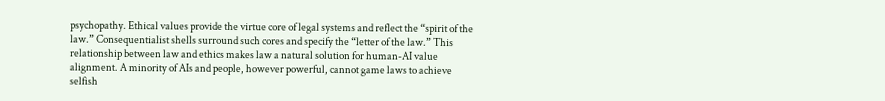psychopathy. Ethical values provide the virtue core of legal systems and reflect the “spirit of the law.” Consequentialist shells surround such cores and specify the “letter of the law.” This relationship between law and ethics makes law a natural solution for human-AI value alignment. A minority of AIs and people, however powerful, cannot game laws to achieve selfish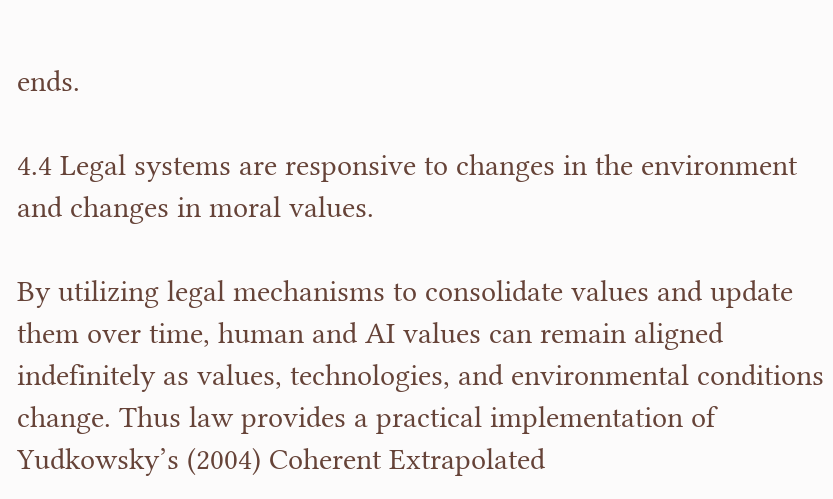ends.

4.4 Legal systems are responsive to changes in the environment and changes in moral values.

By utilizing legal mechanisms to consolidate values and update them over time, human and AI values can remain aligned indefinitely as values, technologies, and environmental conditions change. Thus law provides a practical implementation of Yudkowsky’s (2004) Coherent Extrapolated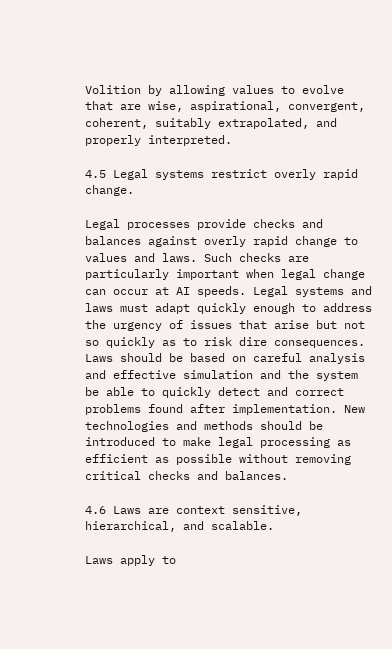Volition by allowing values to evolve that are wise, aspirational, convergent, coherent, suitably extrapolated, and properly interpreted.

4.5 Legal systems restrict overly rapid change.

Legal processes provide checks and balances against overly rapid change to values and laws. Such checks are particularly important when legal change can occur at AI speeds. Legal systems and laws must adapt quickly enough to address the urgency of issues that arise but not so quickly as to risk dire consequences. Laws should be based on careful analysis and effective simulation and the system be able to quickly detect and correct problems found after implementation. New technologies and methods should be introduced to make legal processing as efficient as possible without removing critical checks and balances.

4.6 Laws are context sensitive, hierarchical, and scalable.

Laws apply to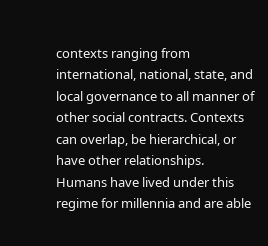contexts ranging from international, national, state, and local governance to all manner of other social contracts. Contexts can overlap, be hierarchical, or have other relationships. Humans have lived under this regime for millennia and are able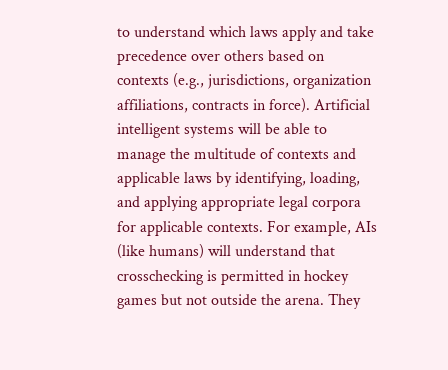to understand which laws apply and take precedence over others based on contexts (e.g., jurisdictions, organization affiliations, contracts in force). Artificial intelligent systems will be able to manage the multitude of contexts and applicable laws by identifying, loading, and applying appropriate legal corpora for applicable contexts. For example, AIs (like humans) will understand that crosschecking is permitted in hockey games but not outside the arena. They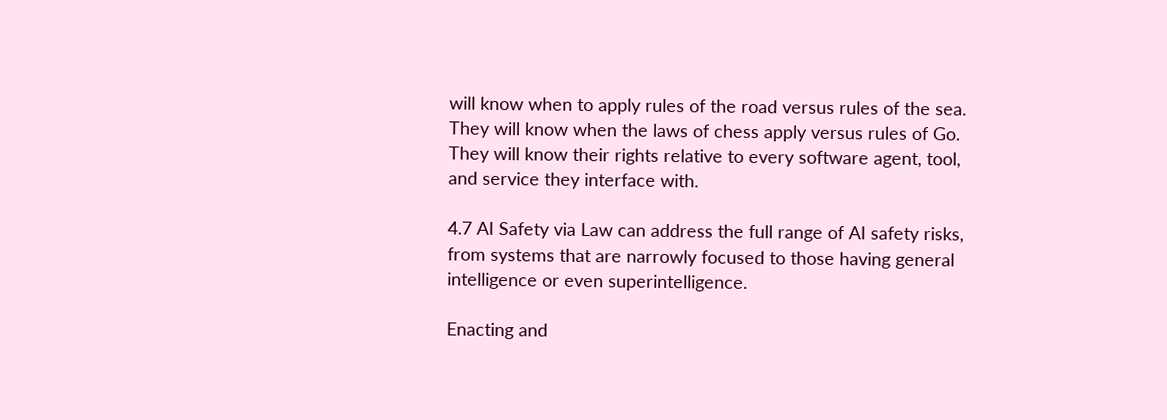will know when to apply rules of the road versus rules of the sea. They will know when the laws of chess apply versus rules of Go. They will know their rights relative to every software agent, tool, and service they interface with.

4.7 AI Safety via Law can address the full range of AI safety risks, from systems that are narrowly focused to those having general intelligence or even superintelligence.

Enacting and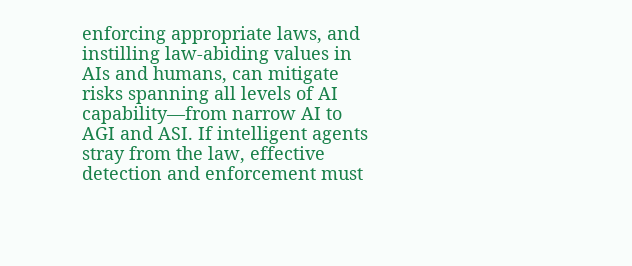enforcing appropriate laws, and instilling law-abiding values in AIs and humans, can mitigate risks spanning all levels of AI capability—from narrow AI to AGI and ASI. If intelligent agents stray from the law, effective detection and enforcement must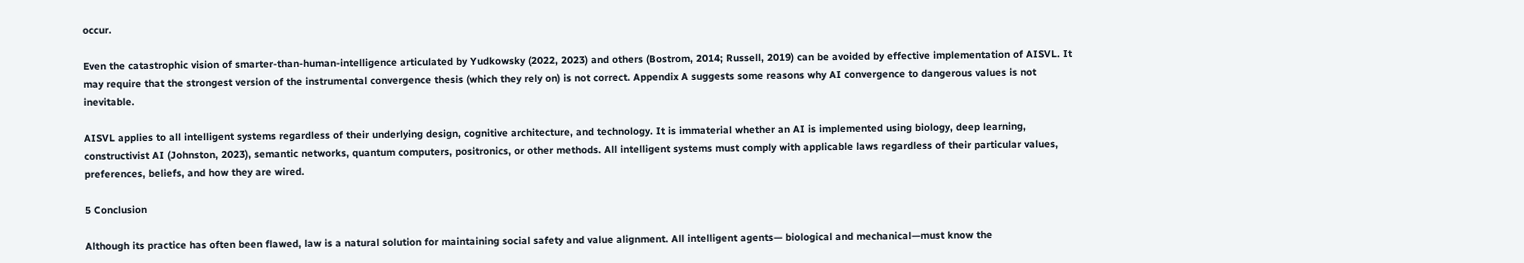occur.

Even the catastrophic vision of smarter-than-human-intelligence articulated by Yudkowsky (2022, 2023) and others (Bostrom, 2014; Russell, 2019) can be avoided by effective implementation of AISVL. It may require that the strongest version of the instrumental convergence thesis (which they rely on) is not correct. Appendix A suggests some reasons why AI convergence to dangerous values is not inevitable.

AISVL applies to all intelligent systems regardless of their underlying design, cognitive architecture, and technology. It is immaterial whether an AI is implemented using biology, deep learning, constructivist AI (Johnston, 2023), semantic networks, quantum computers, positronics, or other methods. All intelligent systems must comply with applicable laws regardless of their particular values, preferences, beliefs, and how they are wired.

5 Conclusion

Although its practice has often been flawed, law is a natural solution for maintaining social safety and value alignment. All intelligent agents— biological and mechanical—must know the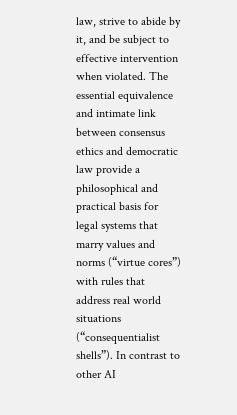law, strive to abide by it, and be subject to effective intervention when violated. The essential equivalence and intimate link between consensus ethics and democratic law provide a philosophical and practical basis for legal systems that marry values and norms (“virtue cores”) with rules that address real world situations (“consequentialist shells”). In contrast to other AI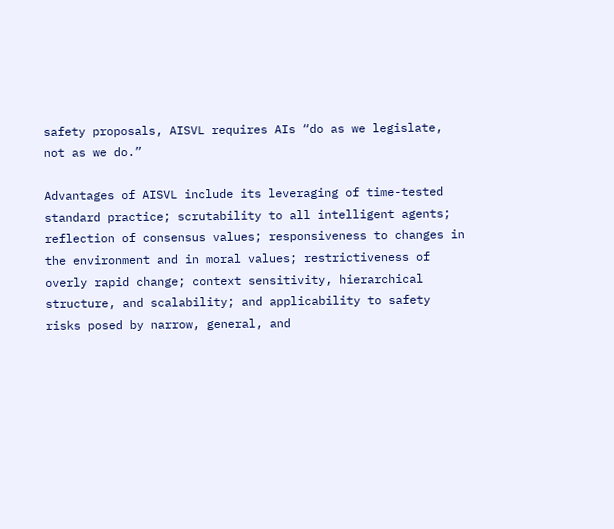safety proposals, AISVL requires AIs “do as we legislate, not as we do.”

Advantages of AISVL include its leveraging of time-tested standard practice; scrutability to all intelligent agents; reflection of consensus values; responsiveness to changes in the environment and in moral values; restrictiveness of overly rapid change; context sensitivity, hierarchical structure, and scalability; and applicability to safety risks posed by narrow, general, and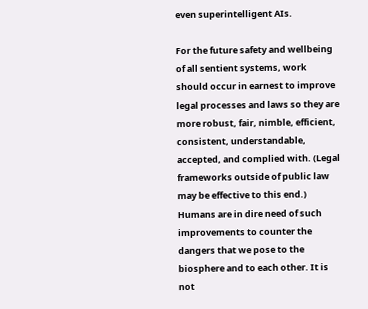even superintelligent AIs.

For the future safety and wellbeing of all sentient systems, work should occur in earnest to improve legal processes and laws so they are more robust, fair, nimble, efficient, consistent, understandable, accepted, and complied with. (Legal frameworks outside of public law may be effective to this end.) Humans are in dire need of such improvements to counter the dangers that we pose to the biosphere and to each other. It is not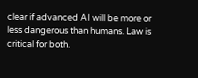clear if advanced AI will be more or less dangerous than humans. Law is critical for both.